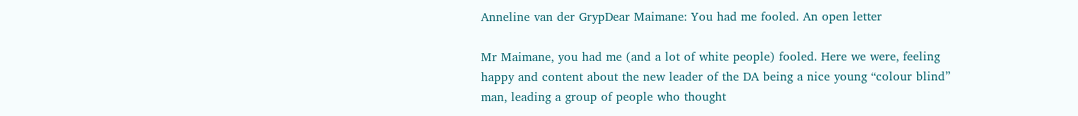Anneline van der GrypDear Maimane: You had me fooled. An open letter

Mr Maimane, you had me (and a lot of white people) fooled. Here we were, feeling happy and content about the new leader of the DA being a nice young “colour blind” man, leading a group of people who thought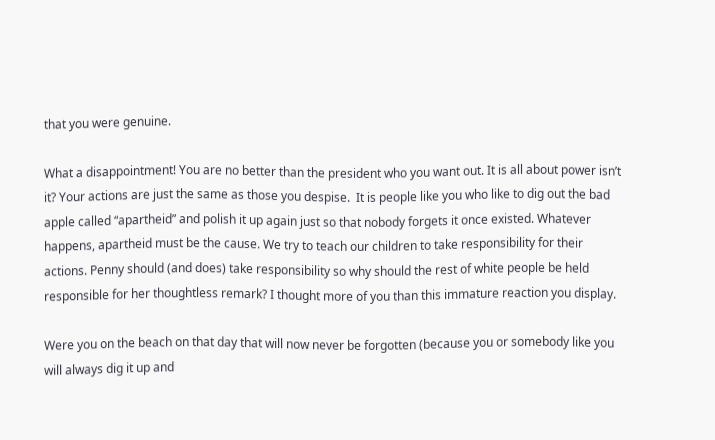that you were genuine.

What a disappointment! You are no better than the president who you want out. It is all about power isn’t it? Your actions are just the same as those you despise.  It is people like you who like to dig out the bad apple called “apartheid” and polish it up again just so that nobody forgets it once existed. Whatever happens, apartheid must be the cause. We try to teach our children to take responsibility for their actions. Penny should (and does) take responsibility so why should the rest of white people be held responsible for her thoughtless remark? I thought more of you than this immature reaction you display.

Were you on the beach on that day that will now never be forgotten (because you or somebody like you will always dig it up and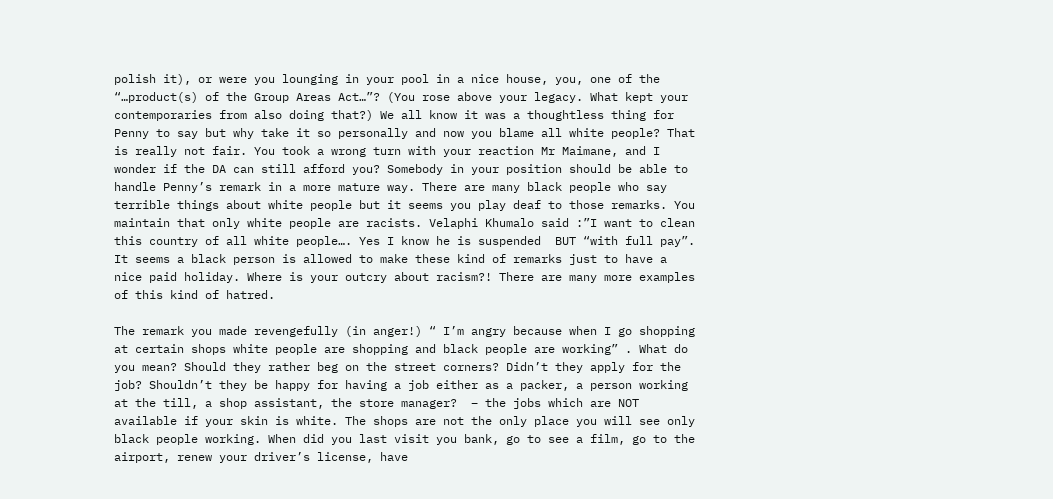polish it), or were you lounging in your pool in a nice house, you, one of the “…product(s) of the Group Areas Act…”? (You rose above your legacy. What kept your contemporaries from also doing that?) We all know it was a thoughtless thing for Penny to say but why take it so personally and now you blame all white people? That is really not fair. You took a wrong turn with your reaction Mr Maimane, and I wonder if the DA can still afford you? Somebody in your position should be able to handle Penny’s remark in a more mature way. There are many black people who say terrible things about white people but it seems you play deaf to those remarks. You maintain that only white people are racists. Velaphi Khumalo said :”I want to clean this country of all white people…. Yes I know he is suspended  BUT “with full pay”. It seems a black person is allowed to make these kind of remarks just to have a nice paid holiday. Where is your outcry about racism?! There are many more examples of this kind of hatred.

The remark you made revengefully (in anger!) “ I’m angry because when I go shopping at certain shops white people are shopping and black people are working” . What do you mean? Should they rather beg on the street corners? Didn’t they apply for the job? Shouldn’t they be happy for having a job either as a packer, a person working at the till, a shop assistant, the store manager?  – the jobs which are NOT available if your skin is white. The shops are not the only place you will see only black people working. When did you last visit you bank, go to see a film, go to the airport, renew your driver’s license, have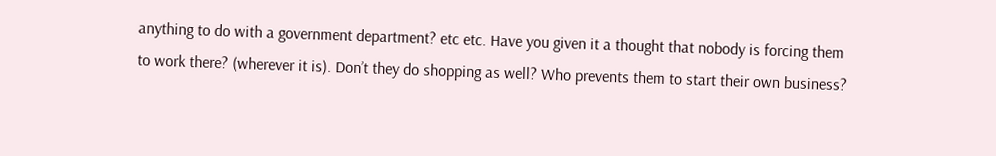anything to do with a government department? etc etc. Have you given it a thought that nobody is forcing them to work there? (wherever it is). Don’t they do shopping as well? Who prevents them to start their own business?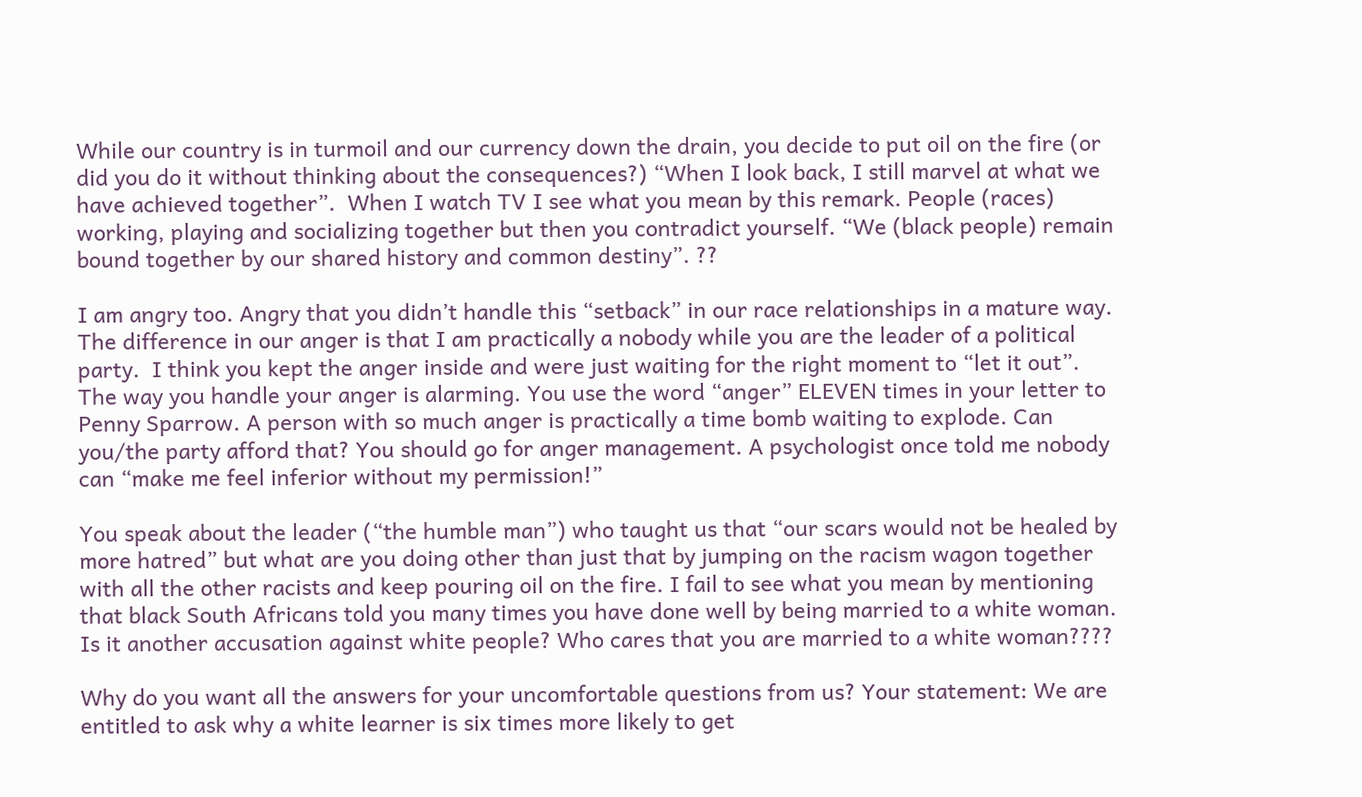While our country is in turmoil and our currency down the drain, you decide to put oil on the fire (or did you do it without thinking about the consequences?) “When I look back, I still marvel at what we have achieved together”.  When I watch TV I see what you mean by this remark. People (races) working, playing and socializing together but then you contradict yourself. “We (black people) remain bound together by our shared history and common destiny”. ??

I am angry too. Angry that you didn’t handle this “setback” in our race relationships in a mature way. The difference in our anger is that I am practically a nobody while you are the leader of a political party.  I think you kept the anger inside and were just waiting for the right moment to “let it out”. The way you handle your anger is alarming. You use the word “anger” ELEVEN times in your letter to Penny Sparrow. A person with so much anger is practically a time bomb waiting to explode. Can you/the party afford that? You should go for anger management. A psychologist once told me nobody can “make me feel inferior without my permission!”

You speak about the leader (“the humble man”) who taught us that “our scars would not be healed by more hatred” but what are you doing other than just that by jumping on the racism wagon together with all the other racists and keep pouring oil on the fire. I fail to see what you mean by mentioning that black South Africans told you many times you have done well by being married to a white woman. Is it another accusation against white people? Who cares that you are married to a white woman????

Why do you want all the answers for your uncomfortable questions from us? Your statement: We are entitled to ask why a white learner is six times more likely to get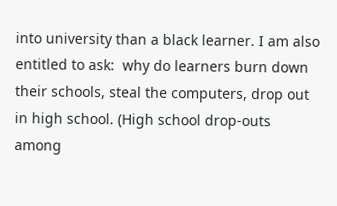into university than a black learner. I am also entitled to ask:  why do learners burn down their schools, steal the computers, drop out in high school. (High school drop-outs among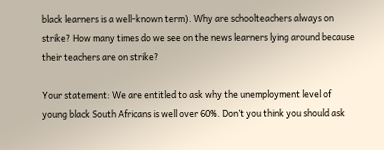black learners is a well-known term). Why are schoolteachers always on strike? How many times do we see on the news learners lying around because their teachers are on strike?

Your statement: We are entitled to ask why the unemployment level of young black South Africans is well over 60%. Don’t you think you should ask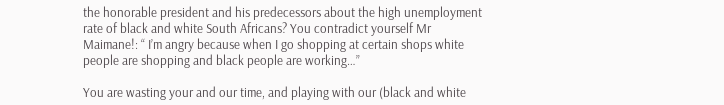the honorable president and his predecessors about the high unemployment rate of black and white South Africans? You contradict yourself Mr Maimane!: “ I’m angry because when I go shopping at certain shops white people are shopping and black people are working…”

You are wasting your and our time, and playing with our (black and white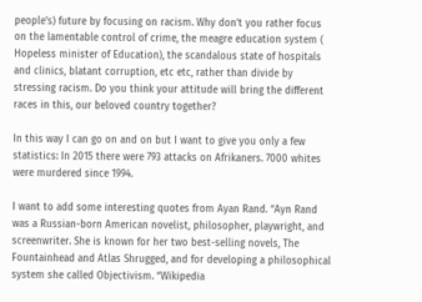people’s) future by focusing on racism. Why don’t you rather focus on the lamentable control of crime, the meagre education system ( Hopeless minister of Education), the scandalous state of hospitals and clinics, blatant corruption, etc etc, rather than divide by stressing racism. Do you think your attitude will bring the different races in this, our beloved country together?

In this way I can go on and on but I want to give you only a few statistics: In 2015 there were 793 attacks on Afrikaners. 7000 whites were murdered since 1994.

I want to add some interesting quotes from Ayan Rand. “Ayn Rand was a Russian-born American novelist, philosopher, playwright, and screenwriter. She is known for her two best-selling novels, The Fountainhead and Atlas Shrugged, and for developing a philosophical system she called Objectivism. “Wikipedia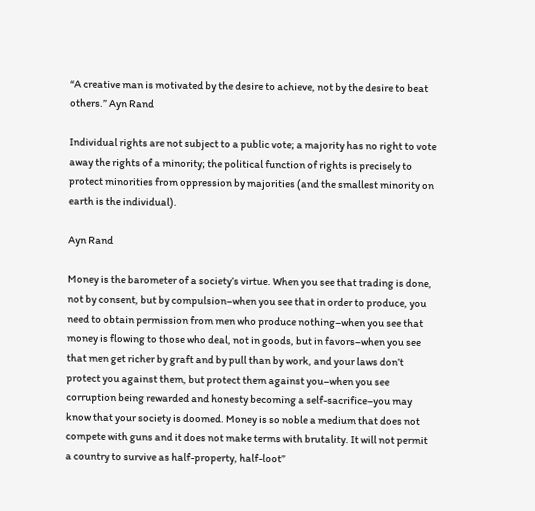“A creative man is motivated by the desire to achieve, not by the desire to beat others.” Ayn Rand

Individual rights are not subject to a public vote; a majority has no right to vote away the rights of a minority; the political function of rights is precisely to protect minorities from oppression by majorities (and the smallest minority on earth is the individual).

Ayn Rand

Money is the barometer of a society’s virtue. When you see that trading is done, not by consent, but by compulsion–when you see that in order to produce, you need to obtain permission from men who produce nothing–when you see that money is flowing to those who deal, not in goods, but in favors–when you see that men get richer by graft and by pull than by work, and your laws don’t protect you against them, but protect them against you–when you see corruption being rewarded and honesty becoming a self-sacrifice–you may know that your society is doomed. Money is so noble a medium that does not compete with guns and it does not make terms with brutality. It will not permit a country to survive as half-property, half-loot”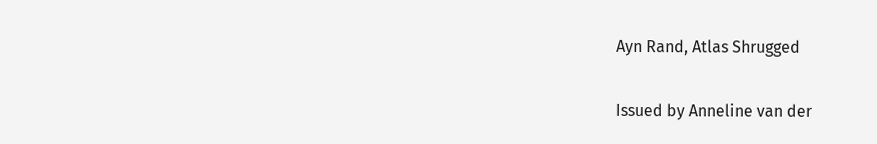Ayn Rand, Atlas Shrugged


Issued by Anneline van der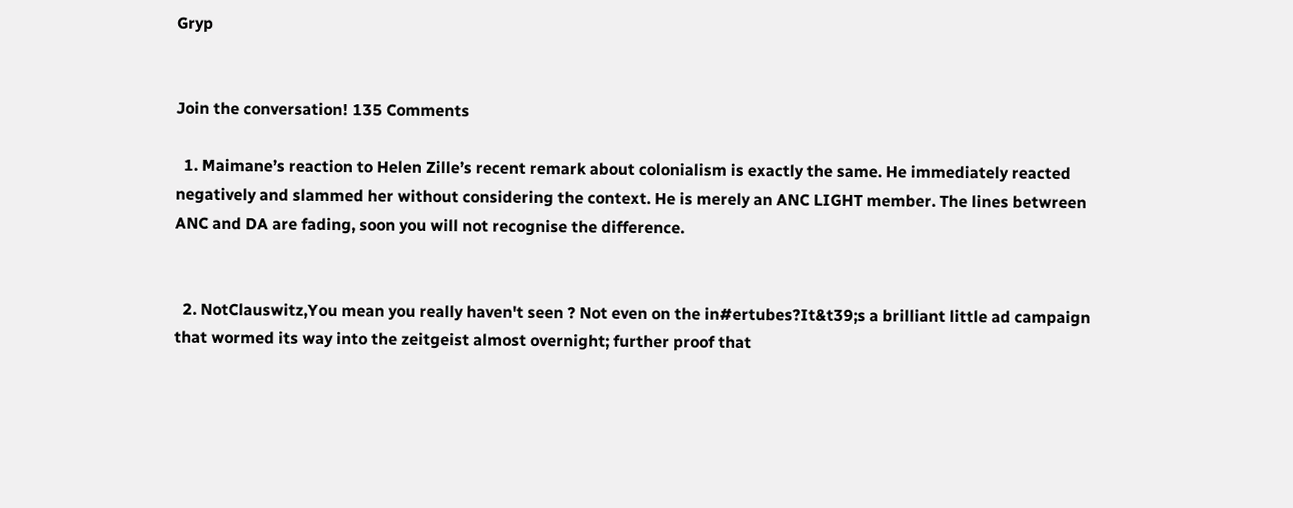Gryp


Join the conversation! 135 Comments

  1. Maimane’s reaction to Helen Zille’s recent remark about colonialism is exactly the same. He immediately reacted negatively and slammed her without considering the context. He is merely an ANC LIGHT member. The lines betwreen ANC and DA are fading, soon you will not recognise the difference.


  2. NotClauswitz,You mean you really haven't seen ? Not even on the in#ertubes?It&t39;s a brilliant little ad campaign that wormed its way into the zeitgeist almost overnight; further proof that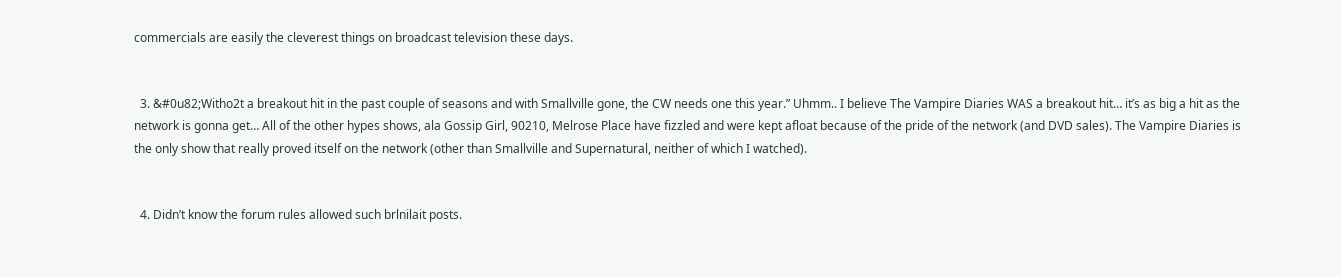commercials are easily the cleverest things on broadcast television these days.


  3. &#0u82;Witho2t a breakout hit in the past couple of seasons and with Smallville gone, the CW needs one this year.” Uhmm.. I believe The Vampire Diaries WAS a breakout hit… it’s as big a hit as the network is gonna get… All of the other hypes shows, ala Gossip Girl, 90210, Melrose Place have fizzled and were kept afloat because of the pride of the network (and DVD sales). The Vampire Diaries is the only show that really proved itself on the network (other than Smallville and Supernatural, neither of which I watched).


  4. Didn’t know the forum rules allowed such brlnilait posts.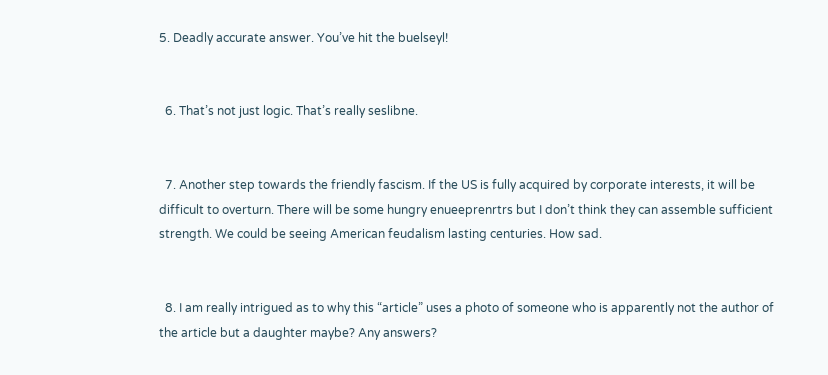5. Deadly accurate answer. You’ve hit the buelseyl!


  6. That’s not just logic. That’s really seslibne.


  7. Another step towards the friendly fascism. If the US is fully acquired by corporate interests, it will be difficult to overturn. There will be some hungry enueeprenrtrs but I don’t think they can assemble sufficient strength. We could be seeing American feudalism lasting centuries. How sad.


  8. I am really intrigued as to why this “article” uses a photo of someone who is apparently not the author of the article but a daughter maybe? Any answers?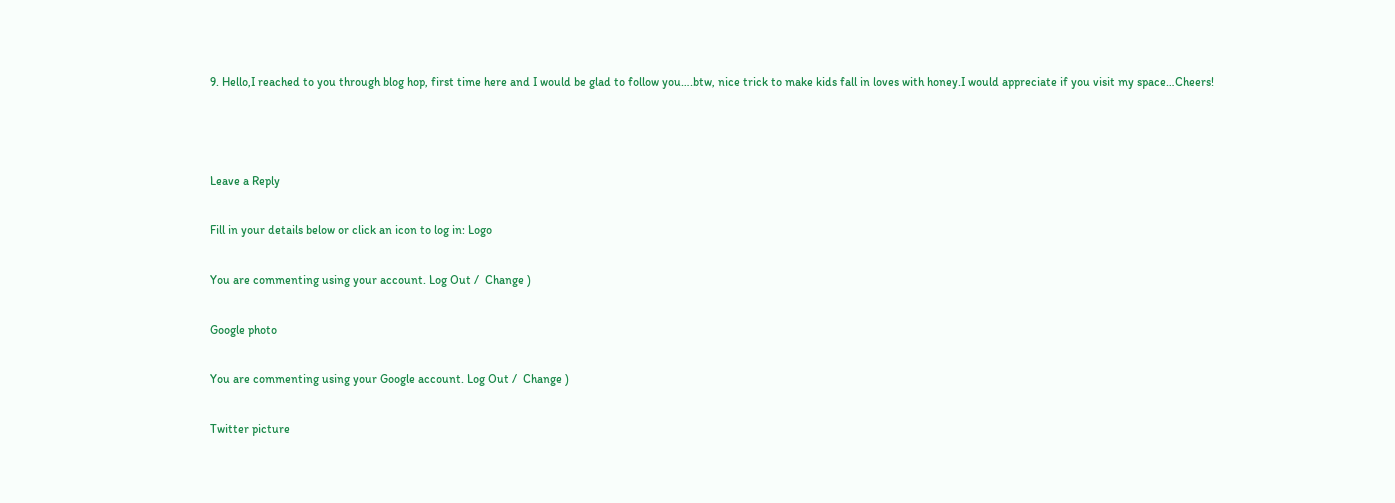9. Hello,I reached to you through blog hop, first time here and I would be glad to follow you….btw, nice trick to make kids fall in loves with honey.I would appreciate if you visit my space…Cheers!



Leave a Reply

Fill in your details below or click an icon to log in: Logo

You are commenting using your account. Log Out /  Change )

Google photo

You are commenting using your Google account. Log Out /  Change )

Twitter picture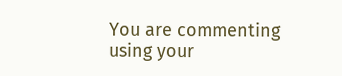You are commenting using your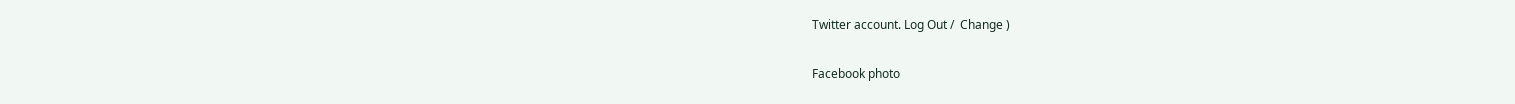Twitter account. Log Out /  Change )

Facebook photo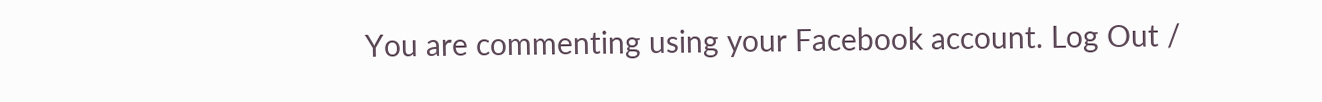You are commenting using your Facebook account. Log Out /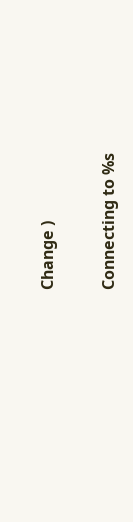Change )

Connecting to %s